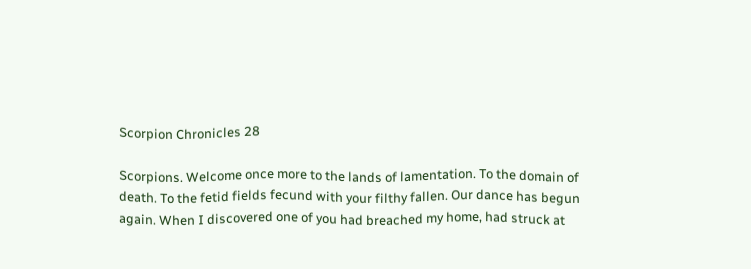Scorpion Chronicles 28

Scorpions. Welcome once more to the lands of lamentation. To the domain of death. To the fetid fields fecund with your filthy fallen. Our dance has begun again. When I discovered one of you had breached my home, had struck at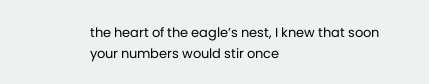the heart of the eagle’s nest, I knew that soon your numbers would stir once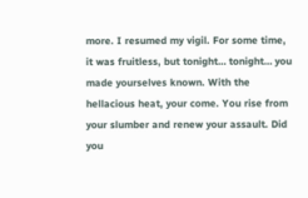more. I resumed my vigil. For some time, it was fruitless, but tonight… tonight… you made yourselves known. With the hellacious heat, your come. You rise from your slumber and renew your assault. Did you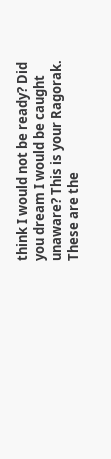think I would not be ready? Did you dream I would be caught unaware? This is your Ragorak. These are the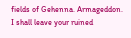fields of Gehenna. Armageddon. I shall leave your ruined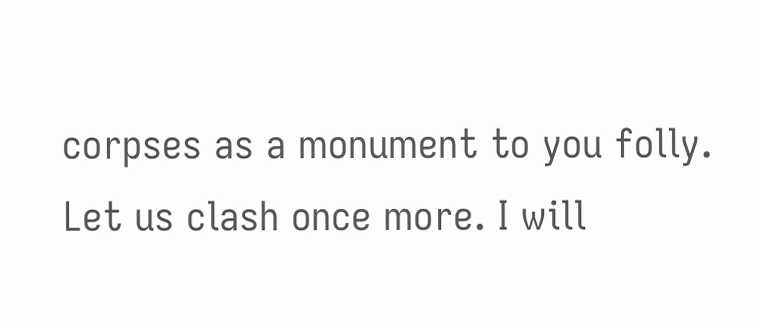corpses as a monument to you folly. Let us clash once more. I will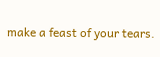make a feast of your tears.